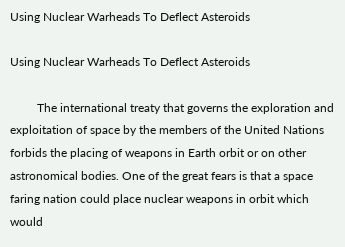Using Nuclear Warheads To Deflect Asteroids

Using Nuclear Warheads To Deflect Asteroids

         The international treaty that governs the exploration and exploitation of space by the members of the United Nations forbids the placing of weapons in Earth orbit or on other astronomical bodies. One of the great fears is that a space faring nation could place nuclear weapons in orbit which would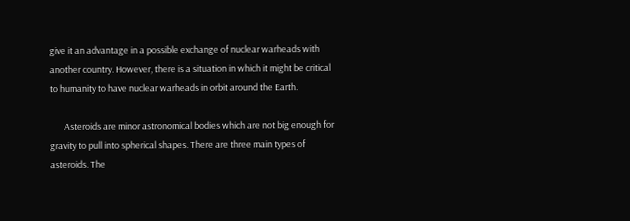give it an advantage in a possible exchange of nuclear warheads with another country. However, there is a situation in which it might be critical to humanity to have nuclear warheads in orbit around the Earth.

       Asteroids are minor astronomical bodies which are not big enough for gravity to pull into spherical shapes. There are three main types of asteroids. The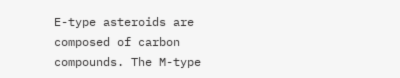E-type asteroids are composed of carbon compounds. The M-type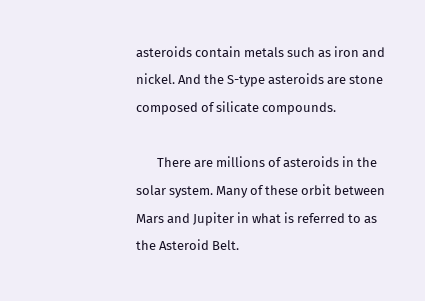asteroids contain metals such as iron and nickel. And the S-type asteroids are stone composed of silicate compounds.

       There are millions of asteroids in the solar system. Many of these orbit between Mars and Jupiter in what is referred to as the Asteroid Belt.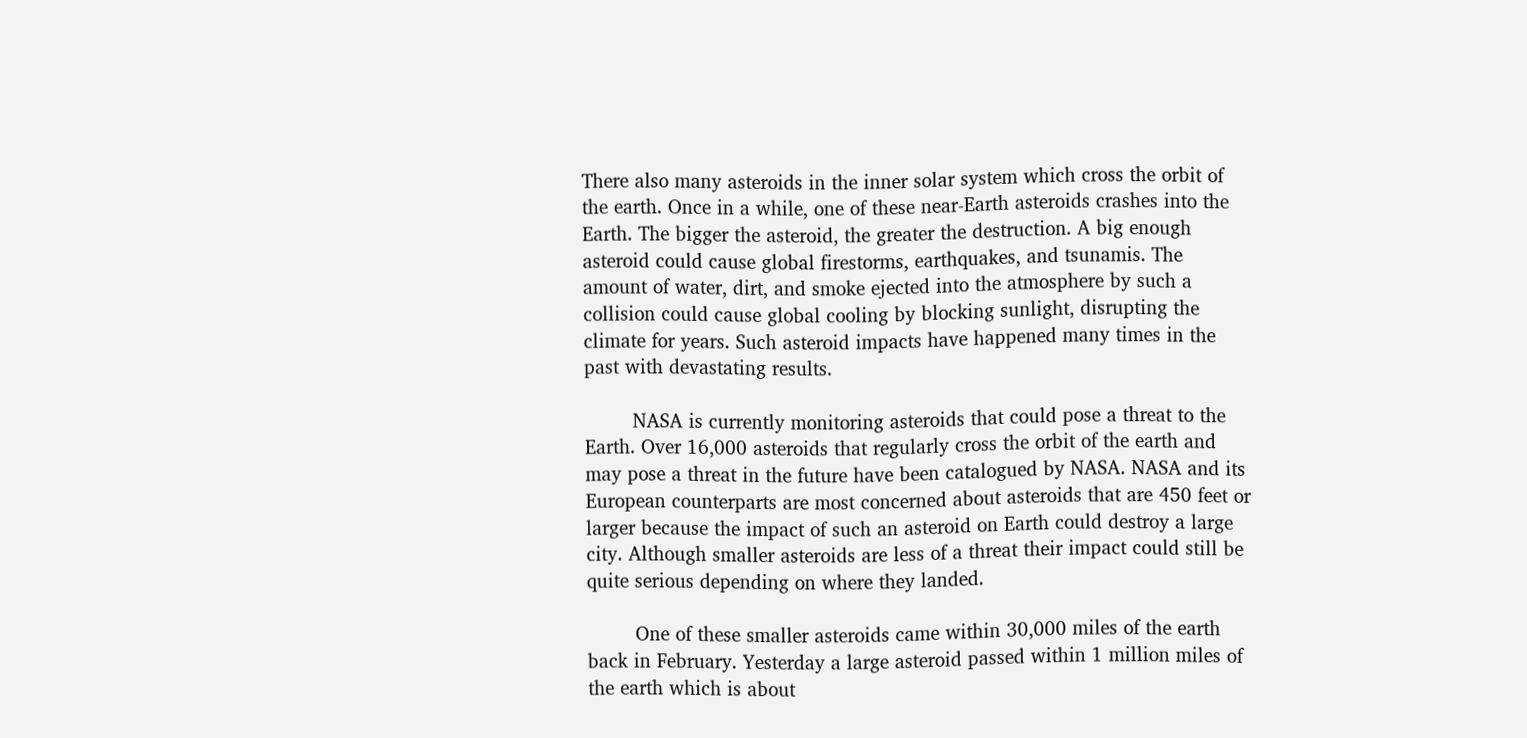There also many asteroids in the inner solar system which cross the orbit of the earth. Once in a while, one of these near-Earth asteroids crashes into the Earth. The bigger the asteroid, the greater the destruction. A big enough asteroid could cause global firestorms, earthquakes, and tsunamis. The amount of water, dirt, and smoke ejected into the atmosphere by such a collision could cause global cooling by blocking sunlight, disrupting the climate for years. Such asteroid impacts have happened many times in the past with devastating results.

        NASA is currently monitoring asteroids that could pose a threat to the Earth. Over 16,000 asteroids that regularly cross the orbit of the earth and may pose a threat in the future have been catalogued by NASA. NASA and its European counterparts are most concerned about asteroids that are 450 feet or larger because the impact of such an asteroid on Earth could destroy a large city. Although smaller asteroids are less of a threat their impact could still be quite serious depending on where they landed.

        One of these smaller asteroids came within 30,000 miles of the earth back in February. Yesterday a large asteroid passed within 1 million miles of the earth which is about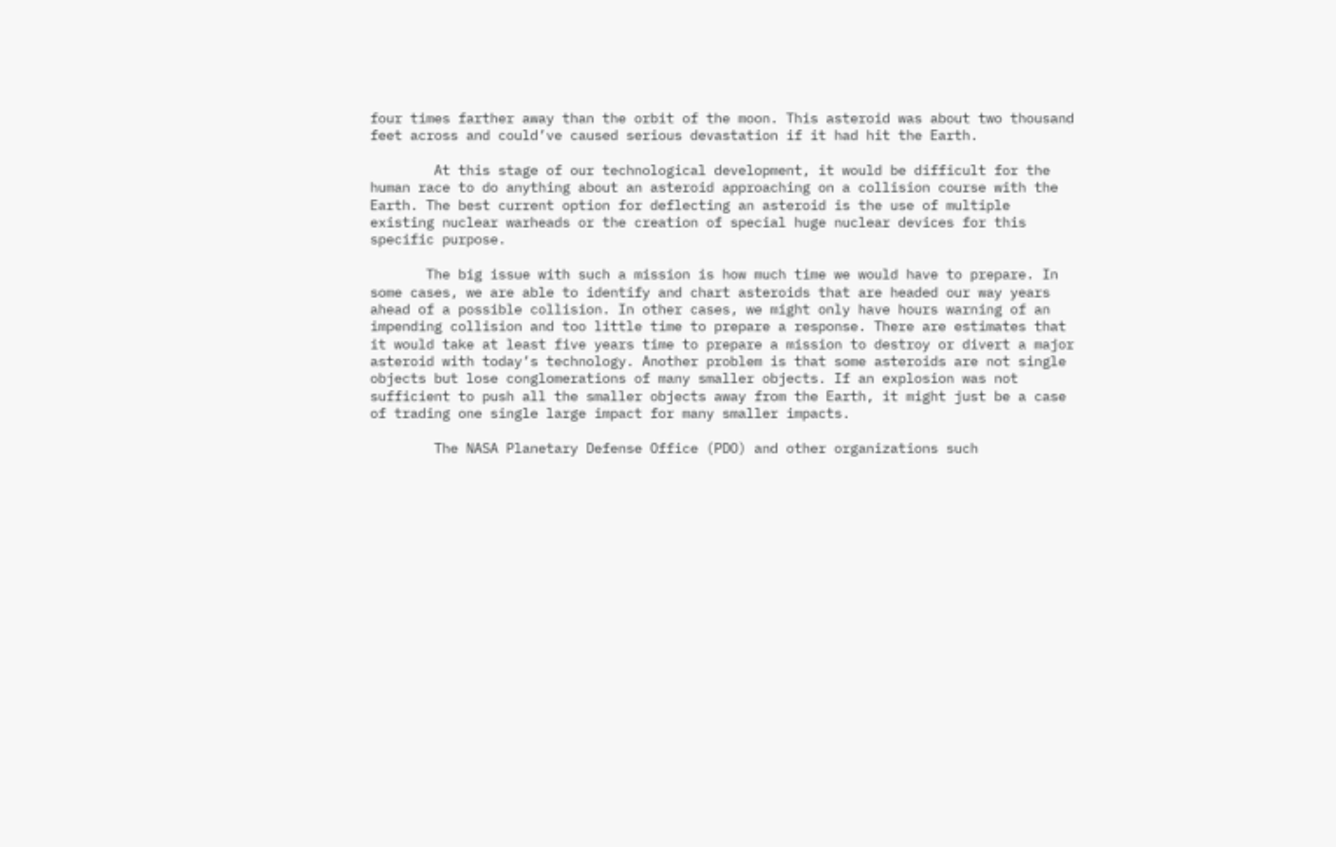four times farther away than the orbit of the moon. This asteroid was about two thousand feet across and could’ve caused serious devastation if it had hit the Earth.

        At this stage of our technological development, it would be difficult for the human race to do anything about an asteroid approaching on a collision course with the Earth. The best current option for deflecting an asteroid is the use of multiple existing nuclear warheads or the creation of special huge nuclear devices for this specific purpose.

       The big issue with such a mission is how much time we would have to prepare. In some cases, we are able to identify and chart asteroids that are headed our way years ahead of a possible collision. In other cases, we might only have hours warning of an impending collision and too little time to prepare a response. There are estimates that it would take at least five years time to prepare a mission to destroy or divert a major asteroid with today’s technology. Another problem is that some asteroids are not single objects but lose conglomerations of many smaller objects. If an explosion was not sufficient to push all the smaller objects away from the Earth, it might just be a case of trading one single large impact for many smaller impacts.

        The NASA Planetary Defense Office (PDO) and other organizations such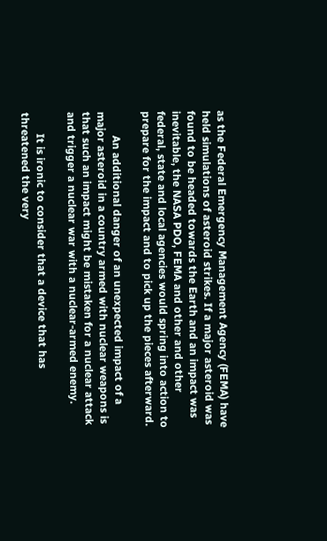as the Federal Emergency Management Agency (FEMA) have held simulations of asteroid strikes. If a major asteroid was found to be headed towards the Earth and an impact was inevitable, the NASA PDO, FEMA and other and other federal, state and local agencies would spring into action to prepare for the impact and to pick up the pieces afterward.

        An additional danger of an unexpected impact of a major asteroid in a country armed with nuclear weapons is that such an impact might be mistaken for a nuclear attack and trigger a nuclear war with a nuclear-armed enemy.

       It is ironic to consider that a device that has threatened the very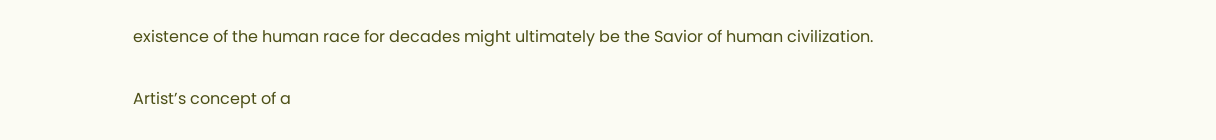existence of the human race for decades might ultimately be the Savior of human civilization.

Artist’s concept of a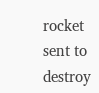rocket sent to destroy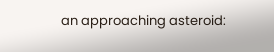an approaching asteroid: